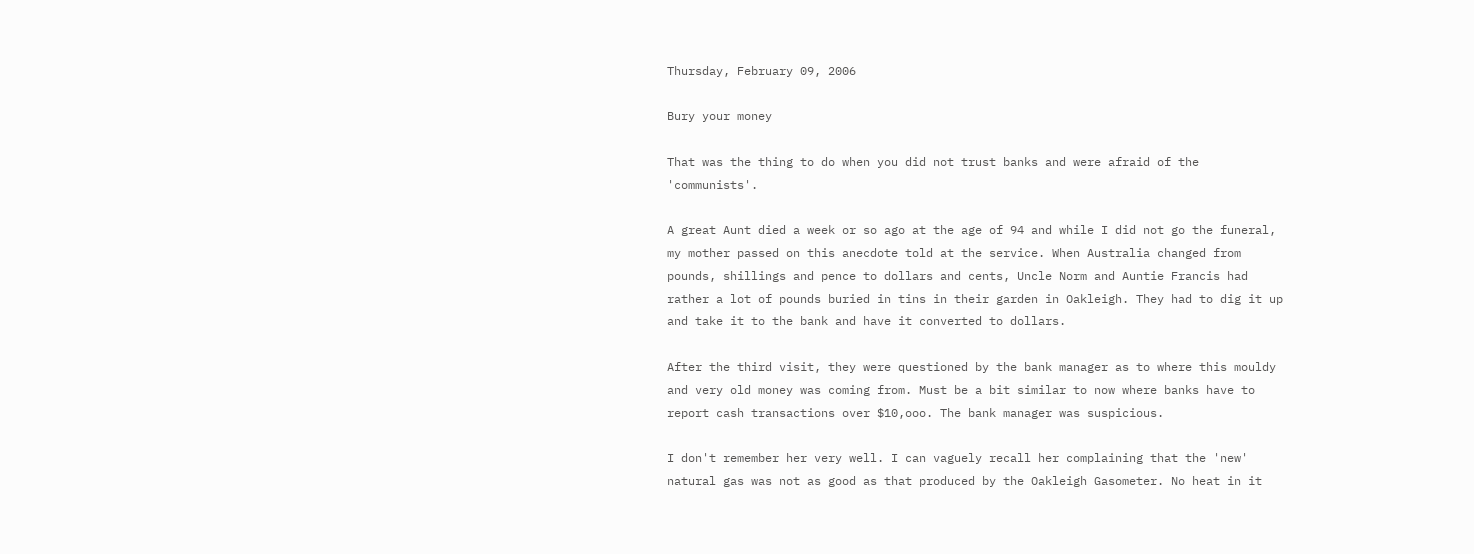Thursday, February 09, 2006

Bury your money

That was the thing to do when you did not trust banks and were afraid of the 'communists'.

A great Aunt died a week or so ago at the age of 94 and while I did not go the funeral, my mother passed on this anecdote told at the service. When Australia changed from pounds, shillings and pence to dollars and cents, Uncle Norm and Auntie Francis had rather a lot of pounds buried in tins in their garden in Oakleigh. They had to dig it up and take it to the bank and have it converted to dollars.

After the third visit, they were questioned by the bank manager as to where this mouldy and very old money was coming from. Must be a bit similar to now where banks have to report cash transactions over $10,ooo. The bank manager was suspicious.

I don't remember her very well. I can vaguely recall her complaining that the 'new' natural gas was not as good as that produced by the Oakleigh Gasometer. No heat in it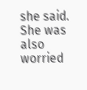she said. She was also worried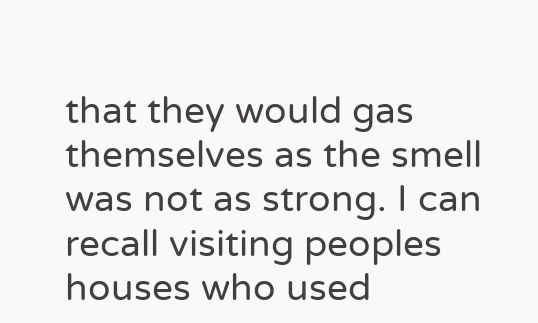that they would gas themselves as the smell was not as strong. I can recall visiting peoples houses who used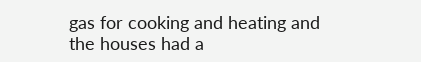gas for cooking and heating and the houses had a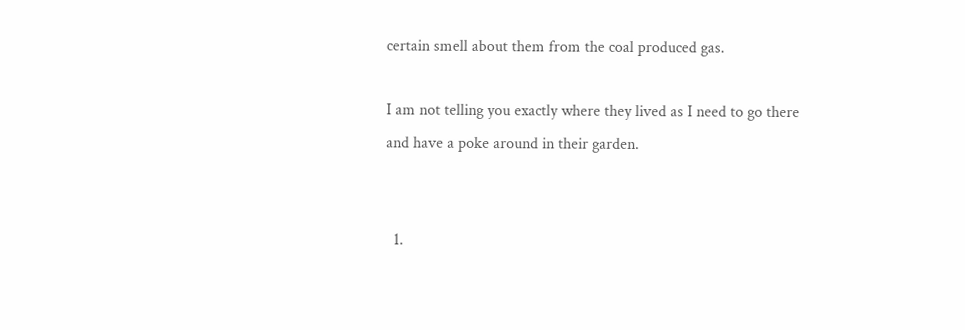certain smell about them from the coal produced gas.

I am not telling you exactly where they lived as I need to go there and have a poke around in their garden.


  1.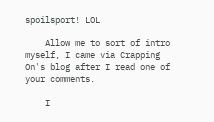spoilsport! LOL

    Allow me to sort of intro myself, I came via Crapping On's blog after I read one of your comments.

    I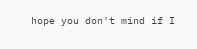hope you don't mind if I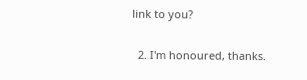link to you?

  2. I'm honoured, thanks.